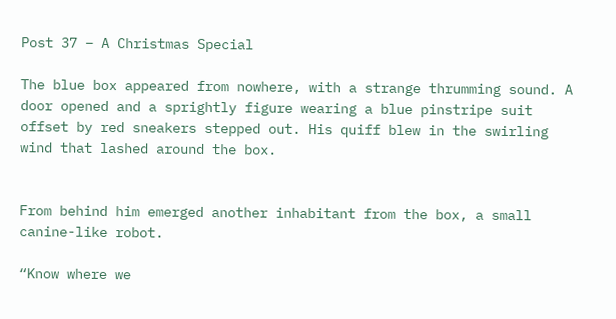Post 37 – A Christmas Special

The blue box appeared from nowhere, with a strange thrumming sound. A door opened and a sprightly figure wearing a blue pinstripe suit offset by red sneakers stepped out. His quiff blew in the swirling wind that lashed around the box.


From behind him emerged another inhabitant from the box, a small canine-like robot.

“Know where we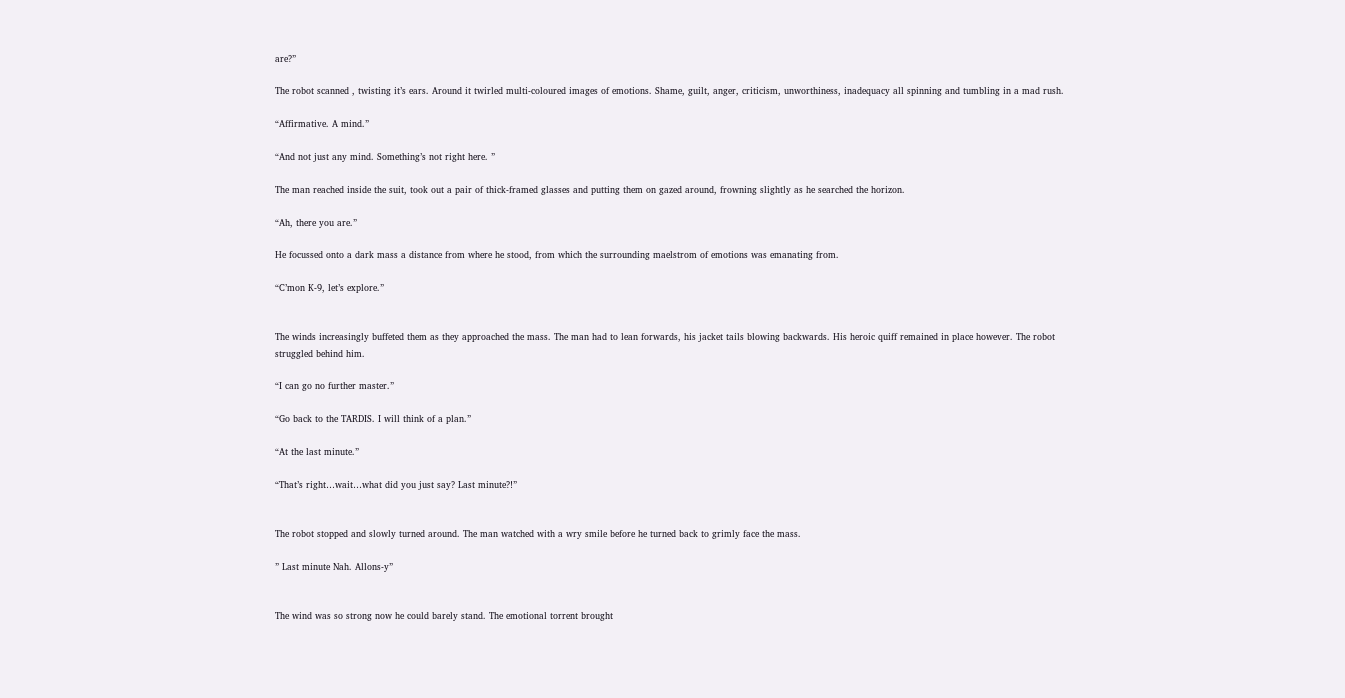are?”

The robot scanned , twisting it’s ears. Around it twirled multi-coloured images of emotions. Shame, guilt, anger, criticism, unworthiness, inadequacy all spinning and tumbling in a mad rush.

“Affirmative. A mind.”

“And not just any mind. Something’s not right here. ”

The man reached inside the suit, took out a pair of thick-framed glasses and putting them on gazed around, frowning slightly as he searched the horizon.

“Ah, there you are.”

He focussed onto a dark mass a distance from where he stood, from which the surrounding maelstrom of emotions was emanating from.

“C’mon K-9, let’s explore.”


The winds increasingly buffeted them as they approached the mass. The man had to lean forwards, his jacket tails blowing backwards. His heroic quiff remained in place however. The robot struggled behind him.

“I can go no further master.”

“Go back to the TARDIS. I will think of a plan.”

“At the last minute.”

“That’s right…wait…what did you just say? Last minute?!”


The robot stopped and slowly turned around. The man watched with a wry smile before he turned back to grimly face the mass.

” Last minute Nah. Allons-y”


The wind was so strong now he could barely stand. The emotional torrent brought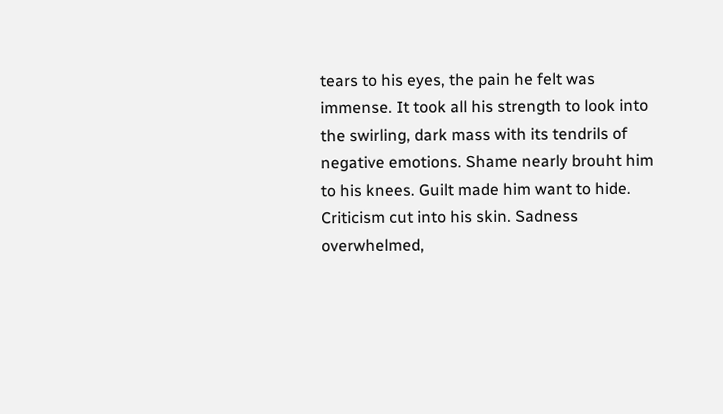tears to his eyes, the pain he felt was immense. It took all his strength to look into the swirling, dark mass with its tendrils of negative emotions. Shame nearly brouht him to his knees. Guilt made him want to hide. Criticism cut into his skin. Sadness overwhelmed,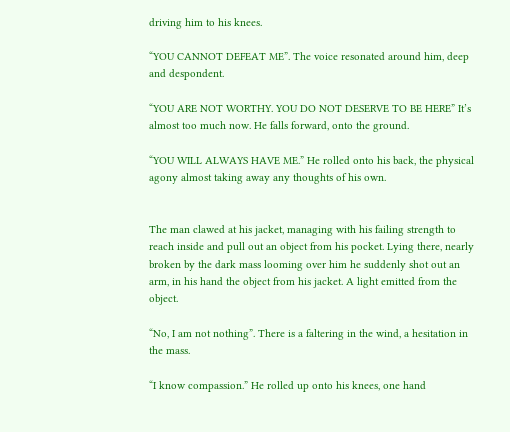driving him to his knees.

“YOU CANNOT DEFEAT ME”. The voice resonated around him, deep and despondent.

“YOU ARE NOT WORTHY. YOU DO NOT DESERVE TO BE HERE” It’s almost too much now. He falls forward, onto the ground.

“YOU WILL ALWAYS HAVE ME.” He rolled onto his back, the physical agony almost taking away any thoughts of his own.


The man clawed at his jacket, managing with his failing strength to reach inside and pull out an object from his pocket. Lying there, nearly broken by the dark mass looming over him he suddenly shot out an arm, in his hand the object from his jacket. A light emitted from the object.

“No, I am not nothing”. There is a faltering in the wind, a hesitation in the mass.

“I know compassion.” He rolled up onto his knees, one hand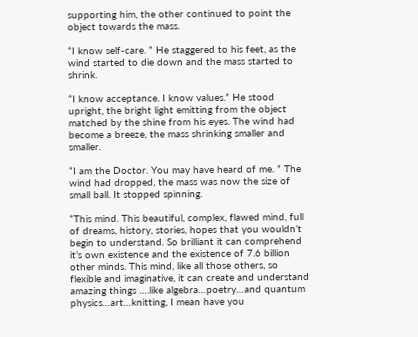supporting him, the other continued to point the object towards the mass.

“I know self-care. ” He staggered to his feet, as the wind started to die down and the mass started to shrink.

“I know acceptance. I know values.” He stood upright, the bright light emitting from the object matched by the shine from his eyes. The wind had become a breeze, the mass shrinking smaller and smaller.

“I am the Doctor. You may have heard of me. ” The wind had dropped, the mass was now the size of small ball. It stopped spinning.

“This mind. This beautiful, complex, flawed mind, full of dreams, history, stories, hopes that you wouldn’t begin to understand. So brilliant it can comprehend it’s own existence and the existence of 7.6 billion other minds. This mind, like all those others, so flexible and imaginative, it can create and understand amazing things ….like algebra…poetry…and quantum physics…art…knitting, I mean have you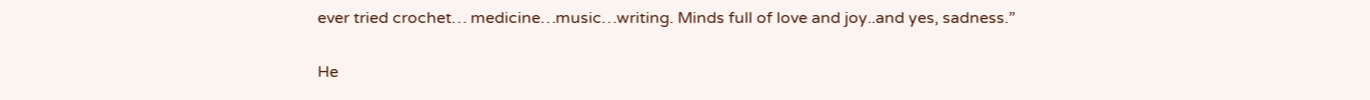ever tried crochet… medicine…music…writing. Minds full of love and joy..and yes, sadness.”

He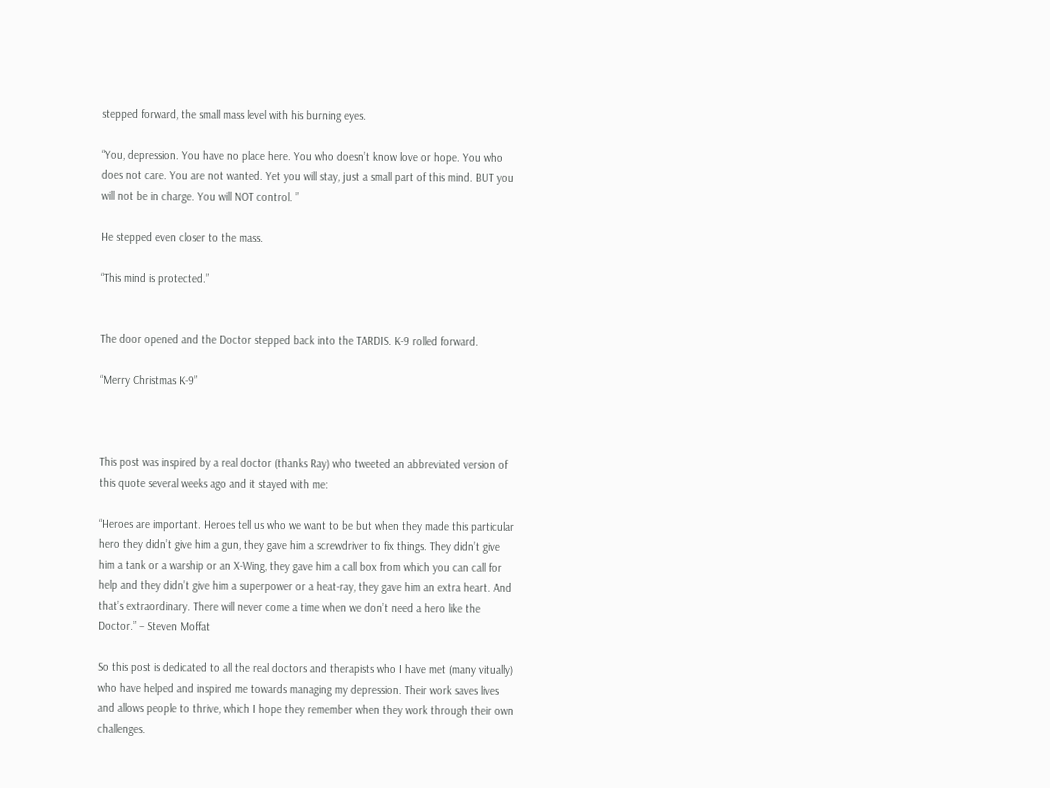stepped forward, the small mass level with his burning eyes.

“You, depression. You have no place here. You who doesn’t know love or hope. You who does not care. You are not wanted. Yet you will stay, just a small part of this mind. BUT you will not be in charge. You will NOT control. ”

He stepped even closer to the mass.

“This mind is protected.”


The door opened and the Doctor stepped back into the TARDIS. K-9 rolled forward.

“Merry Christmas K-9”



This post was inspired by a real doctor (thanks Ray) who tweeted an abbreviated version of this quote several weeks ago and it stayed with me:

“Heroes are important. Heroes tell us who we want to be but when they made this particular hero they didn’t give him a gun, they gave him a screwdriver to fix things. They didn’t give him a tank or a warship or an X-Wing, they gave him a call box from which you can call for help and they didn’t give him a superpower or a heat-ray, they gave him an extra heart. And that’s extraordinary. There will never come a time when we don’t need a hero like the Doctor.” – Steven Moffat

So this post is dedicated to all the real doctors and therapists who I have met (many vitually) who have helped and inspired me towards managing my depression. Their work saves lives and allows people to thrive, which I hope they remember when they work through their own challenges.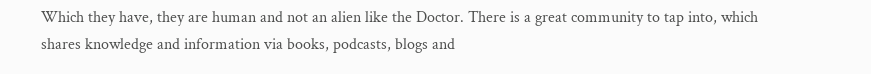Which they have, they are human and not an alien like the Doctor. There is a great community to tap into, which shares knowledge and information via books, podcasts, blogs and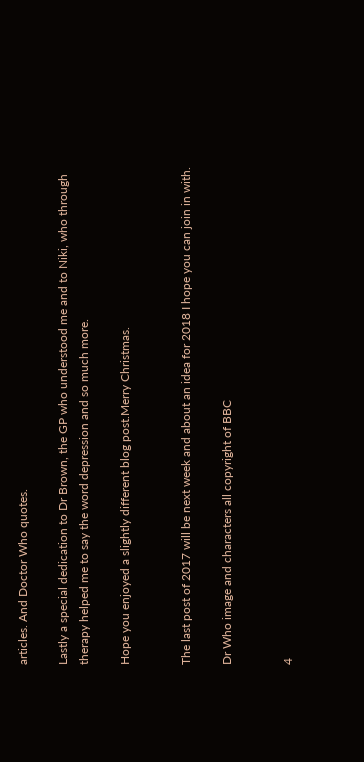articles. And Doctor Who quotes.

Lastly a special dedication to Dr Brown, the GP who understood me and to Niki, who through therapy helped me to say the word depression and so much more.

Hope you enjoyed a slightly different blog post.Merry Christmas.


The last post of 2017 will be next week and about an idea for 2018 I hope you can join in with.

Dr Who image and characters all copyright of BBC


4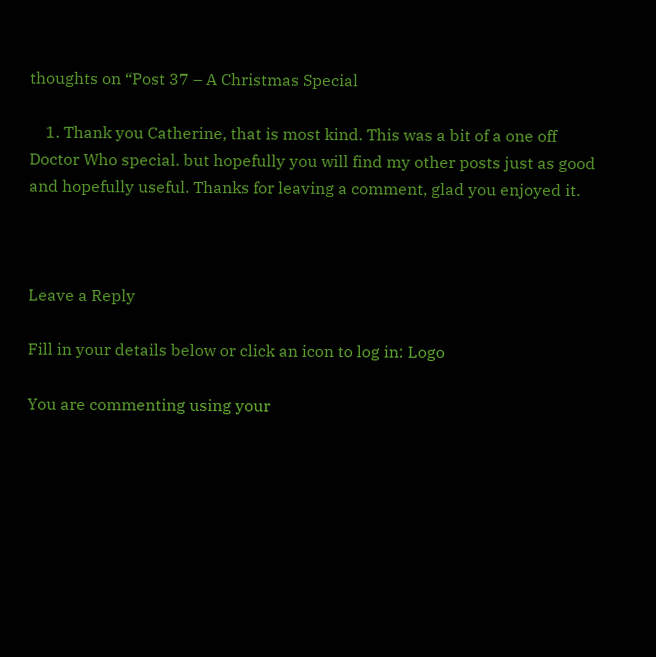thoughts on “Post 37 – A Christmas Special

    1. Thank you Catherine, that is most kind. This was a bit of a one off Doctor Who special. but hopefully you will find my other posts just as good and hopefully useful. Thanks for leaving a comment, glad you enjoyed it.



Leave a Reply

Fill in your details below or click an icon to log in: Logo

You are commenting using your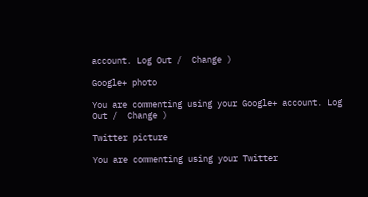account. Log Out /  Change )

Google+ photo

You are commenting using your Google+ account. Log Out /  Change )

Twitter picture

You are commenting using your Twitter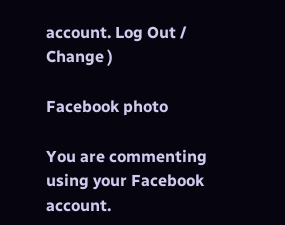account. Log Out /  Change )

Facebook photo

You are commenting using your Facebook account.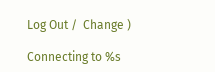Log Out /  Change )

Connecting to %s